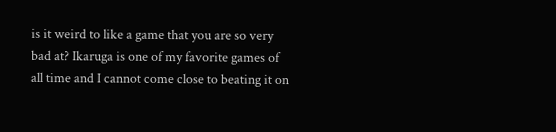is it weird to like a game that you are so very bad at? Ikaruga is one of my favorite games of all time and I cannot come close to beating it on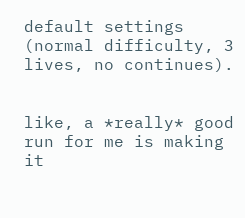default settings (normal difficulty, 3 lives, no continues).


like, a *really* good run for me is making it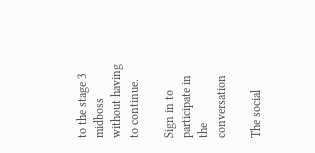to the stage 3 midboss without having to continue.

Sign in to participate in the conversation

The social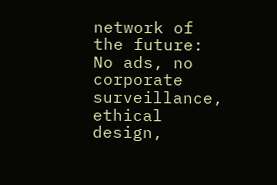network of the future: No ads, no corporate surveillance, ethical design,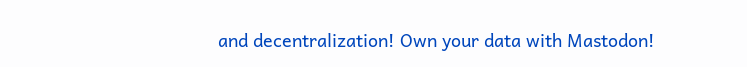and decentralization! Own your data with Mastodon!